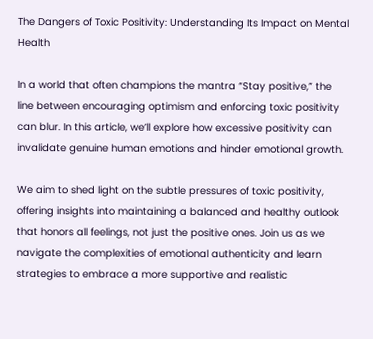The Dangers of Toxic Positivity: Understanding Its Impact on Mental Health

In a world that often champions the mantra “Stay positive,” the line between encouraging optimism and enforcing toxic positivity can blur. In this article, we’ll explore how excessive positivity can invalidate genuine human emotions and hinder emotional growth.

We aim to shed light on the subtle pressures of toxic positivity, offering insights into maintaining a balanced and healthy outlook that honors all feelings, not just the positive ones. Join us as we navigate the complexities of emotional authenticity and learn strategies to embrace a more supportive and realistic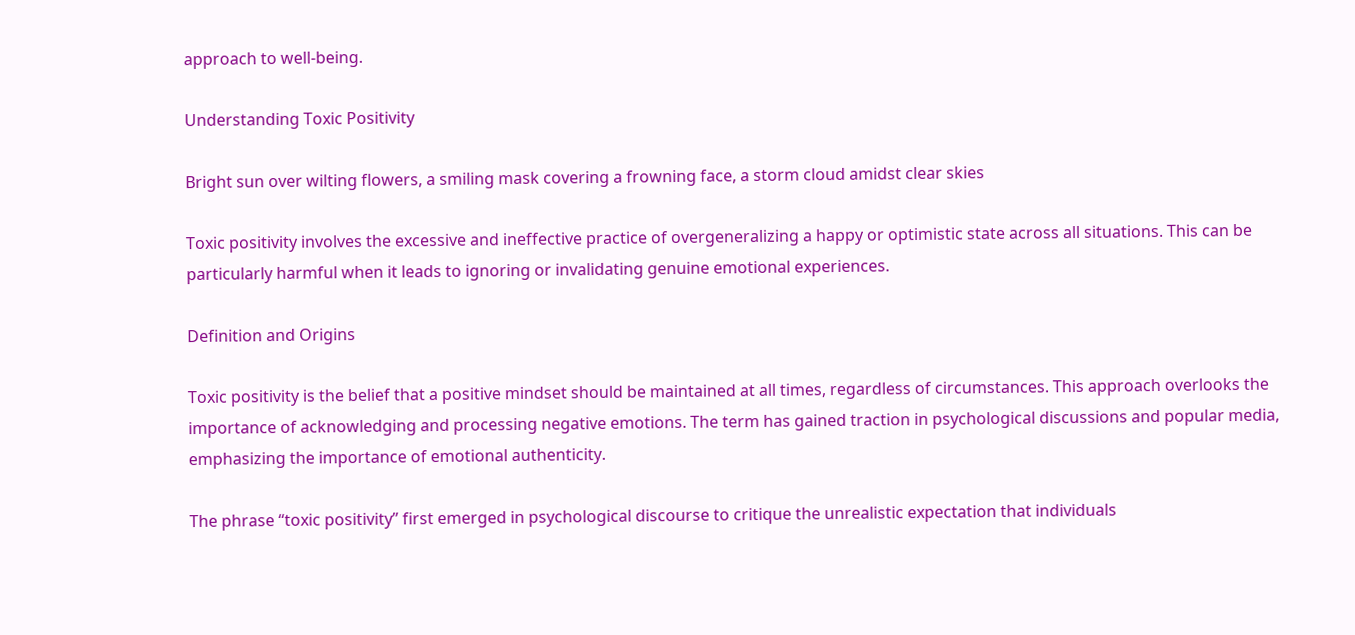approach to well-being.

Understanding Toxic Positivity

Bright sun over wilting flowers, a smiling mask covering a frowning face, a storm cloud amidst clear skies

Toxic positivity involves the excessive and ineffective practice of overgeneralizing a happy or optimistic state across all situations. This can be particularly harmful when it leads to ignoring or invalidating genuine emotional experiences.

Definition and Origins

Toxic positivity is the belief that a positive mindset should be maintained at all times, regardless of circumstances. This approach overlooks the importance of acknowledging and processing negative emotions. The term has gained traction in psychological discussions and popular media, emphasizing the importance of emotional authenticity.

The phrase “toxic positivity” first emerged in psychological discourse to critique the unrealistic expectation that individuals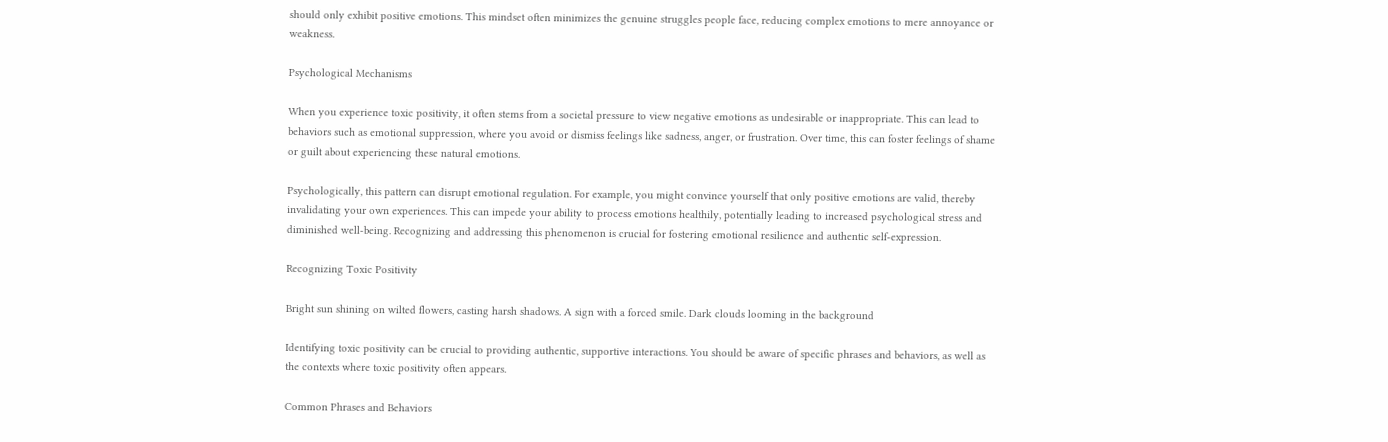should only exhibit positive emotions. This mindset often minimizes the genuine struggles people face, reducing complex emotions to mere annoyance or weakness.

Psychological Mechanisms

When you experience toxic positivity, it often stems from a societal pressure to view negative emotions as undesirable or inappropriate. This can lead to behaviors such as emotional suppression, where you avoid or dismiss feelings like sadness, anger, or frustration. Over time, this can foster feelings of shame or guilt about experiencing these natural emotions.

Psychologically, this pattern can disrupt emotional regulation. For example, you might convince yourself that only positive emotions are valid, thereby invalidating your own experiences. This can impede your ability to process emotions healthily, potentially leading to increased psychological stress and diminished well-being. Recognizing and addressing this phenomenon is crucial for fostering emotional resilience and authentic self-expression.

Recognizing Toxic Positivity

Bright sun shining on wilted flowers, casting harsh shadows. A sign with a forced smile. Dark clouds looming in the background

Identifying toxic positivity can be crucial to providing authentic, supportive interactions. You should be aware of specific phrases and behaviors, as well as the contexts where toxic positivity often appears.

Common Phrases and Behaviors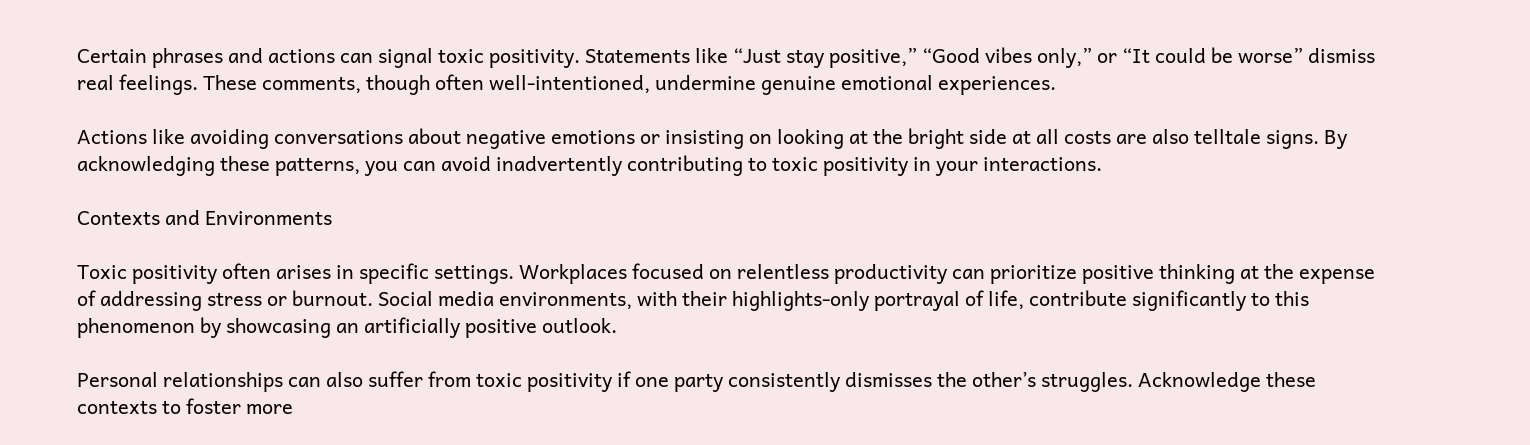Certain phrases and actions can signal toxic positivity. Statements like “Just stay positive,” “Good vibes only,” or “It could be worse” dismiss real feelings. These comments, though often well-intentioned, undermine genuine emotional experiences.

Actions like avoiding conversations about negative emotions or insisting on looking at the bright side at all costs are also telltale signs. By acknowledging these patterns, you can avoid inadvertently contributing to toxic positivity in your interactions.

Contexts and Environments

Toxic positivity often arises in specific settings. Workplaces focused on relentless productivity can prioritize positive thinking at the expense of addressing stress or burnout. Social media environments, with their highlights-only portrayal of life, contribute significantly to this phenomenon by showcasing an artificially positive outlook.

Personal relationships can also suffer from toxic positivity if one party consistently dismisses the other’s struggles. Acknowledge these contexts to foster more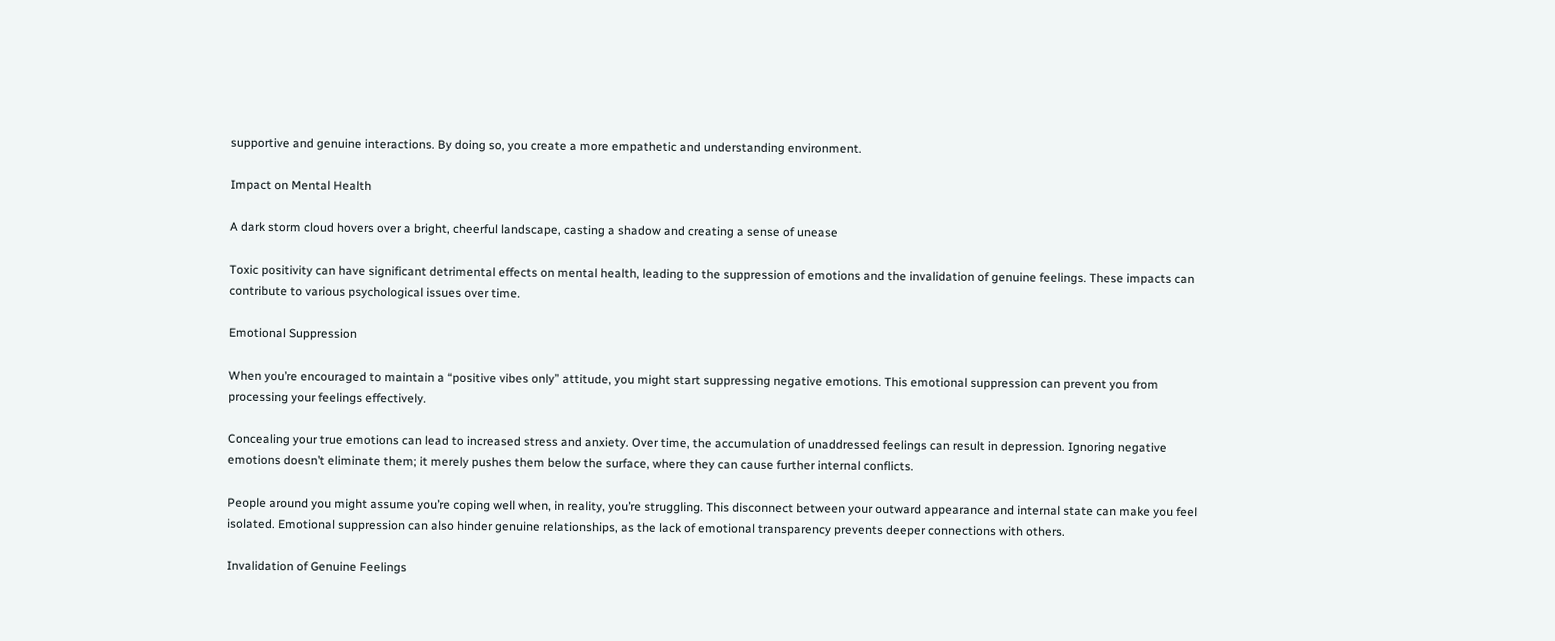supportive and genuine interactions. By doing so, you create a more empathetic and understanding environment.

Impact on Mental Health

A dark storm cloud hovers over a bright, cheerful landscape, casting a shadow and creating a sense of unease

Toxic positivity can have significant detrimental effects on mental health, leading to the suppression of emotions and the invalidation of genuine feelings. These impacts can contribute to various psychological issues over time.

Emotional Suppression

When you’re encouraged to maintain a “positive vibes only” attitude, you might start suppressing negative emotions. This emotional suppression can prevent you from processing your feelings effectively.

Concealing your true emotions can lead to increased stress and anxiety. Over time, the accumulation of unaddressed feelings can result in depression. Ignoring negative emotions doesn’t eliminate them; it merely pushes them below the surface, where they can cause further internal conflicts.

People around you might assume you’re coping well when, in reality, you’re struggling. This disconnect between your outward appearance and internal state can make you feel isolated. Emotional suppression can also hinder genuine relationships, as the lack of emotional transparency prevents deeper connections with others.

Invalidation of Genuine Feelings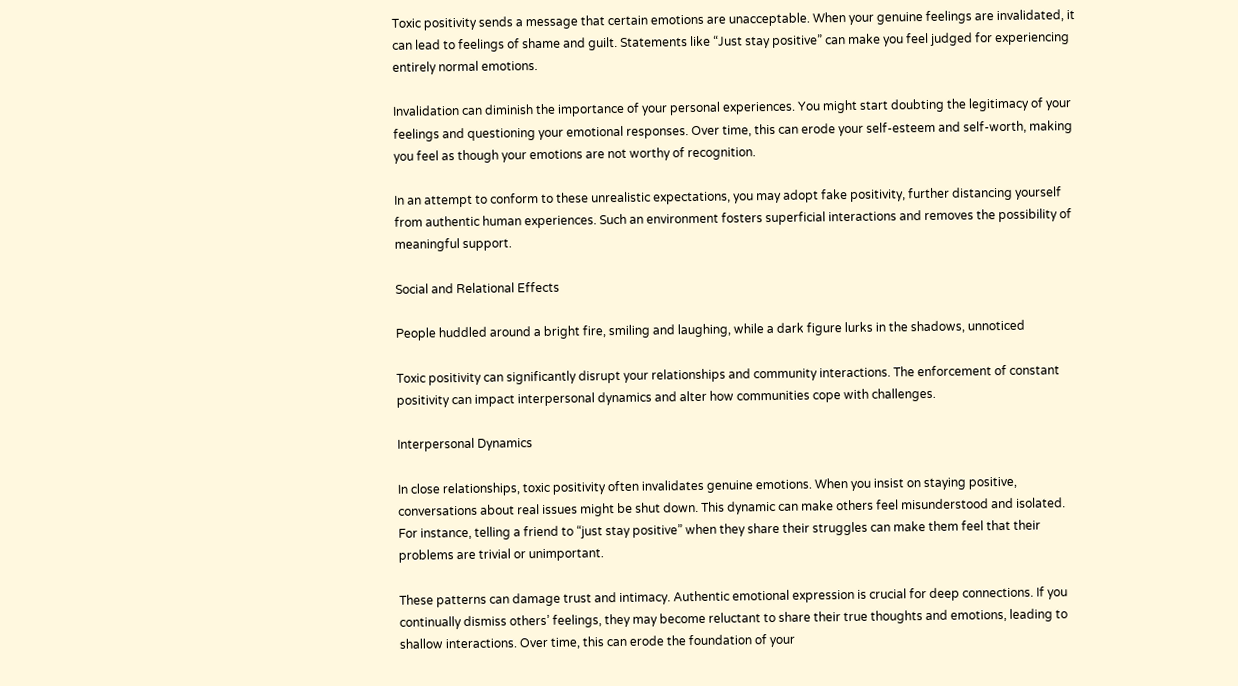Toxic positivity sends a message that certain emotions are unacceptable. When your genuine feelings are invalidated, it can lead to feelings of shame and guilt. Statements like “Just stay positive” can make you feel judged for experiencing entirely normal emotions.

Invalidation can diminish the importance of your personal experiences. You might start doubting the legitimacy of your feelings and questioning your emotional responses. Over time, this can erode your self-esteem and self-worth, making you feel as though your emotions are not worthy of recognition.

In an attempt to conform to these unrealistic expectations, you may adopt fake positivity, further distancing yourself from authentic human experiences. Such an environment fosters superficial interactions and removes the possibility of meaningful support.

Social and Relational Effects

People huddled around a bright fire, smiling and laughing, while a dark figure lurks in the shadows, unnoticed

Toxic positivity can significantly disrupt your relationships and community interactions. The enforcement of constant positivity can impact interpersonal dynamics and alter how communities cope with challenges.

Interpersonal Dynamics

In close relationships, toxic positivity often invalidates genuine emotions. When you insist on staying positive, conversations about real issues might be shut down. This dynamic can make others feel misunderstood and isolated. For instance, telling a friend to “just stay positive” when they share their struggles can make them feel that their problems are trivial or unimportant.

These patterns can damage trust and intimacy. Authentic emotional expression is crucial for deep connections. If you continually dismiss others’ feelings, they may become reluctant to share their true thoughts and emotions, leading to shallow interactions. Over time, this can erode the foundation of your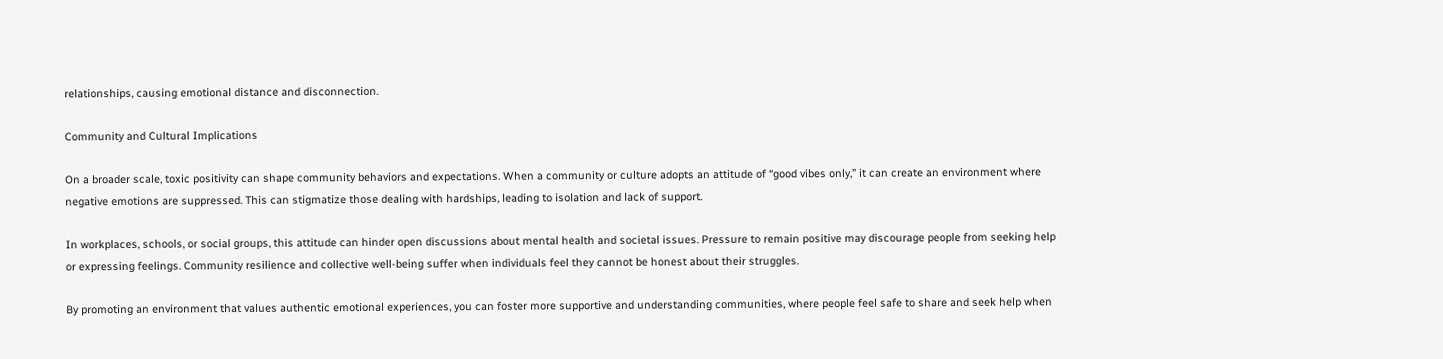relationships, causing emotional distance and disconnection.

Community and Cultural Implications

On a broader scale, toxic positivity can shape community behaviors and expectations. When a community or culture adopts an attitude of “good vibes only,” it can create an environment where negative emotions are suppressed. This can stigmatize those dealing with hardships, leading to isolation and lack of support.

In workplaces, schools, or social groups, this attitude can hinder open discussions about mental health and societal issues. Pressure to remain positive may discourage people from seeking help or expressing feelings. Community resilience and collective well-being suffer when individuals feel they cannot be honest about their struggles.

By promoting an environment that values authentic emotional experiences, you can foster more supportive and understanding communities, where people feel safe to share and seek help when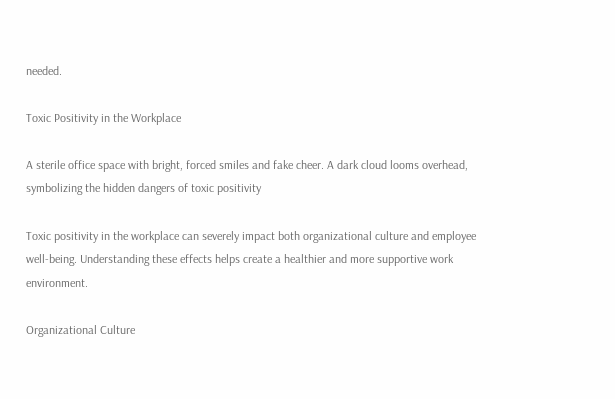needed.

Toxic Positivity in the Workplace

A sterile office space with bright, forced smiles and fake cheer. A dark cloud looms overhead, symbolizing the hidden dangers of toxic positivity

Toxic positivity in the workplace can severely impact both organizational culture and employee well-being. Understanding these effects helps create a healthier and more supportive work environment.

Organizational Culture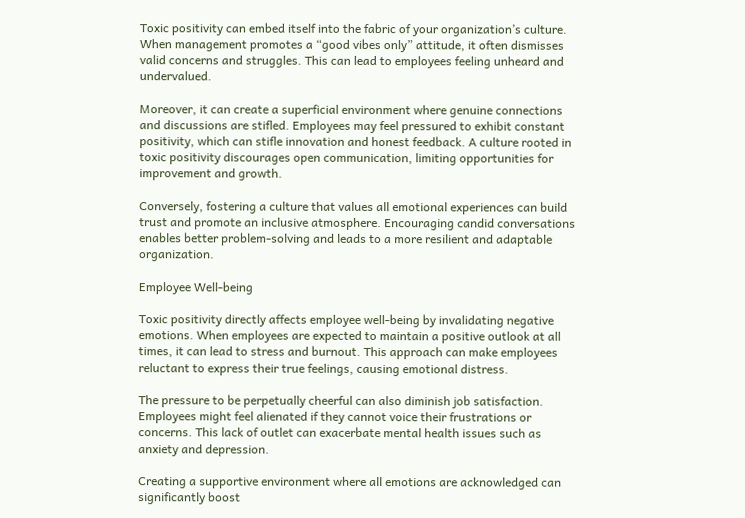Toxic positivity can embed itself into the fabric of your organization’s culture. When management promotes a “good vibes only” attitude, it often dismisses valid concerns and struggles. This can lead to employees feeling unheard and undervalued.

Moreover, it can create a superficial environment where genuine connections and discussions are stifled. Employees may feel pressured to exhibit constant positivity, which can stifle innovation and honest feedback. A culture rooted in toxic positivity discourages open communication, limiting opportunities for improvement and growth.

Conversely, fostering a culture that values all emotional experiences can build trust and promote an inclusive atmosphere. Encouraging candid conversations enables better problem-solving and leads to a more resilient and adaptable organization.

Employee Well-being

Toxic positivity directly affects employee well-being by invalidating negative emotions. When employees are expected to maintain a positive outlook at all times, it can lead to stress and burnout. This approach can make employees reluctant to express their true feelings, causing emotional distress.

The pressure to be perpetually cheerful can also diminish job satisfaction. Employees might feel alienated if they cannot voice their frustrations or concerns. This lack of outlet can exacerbate mental health issues such as anxiety and depression.

Creating a supportive environment where all emotions are acknowledged can significantly boost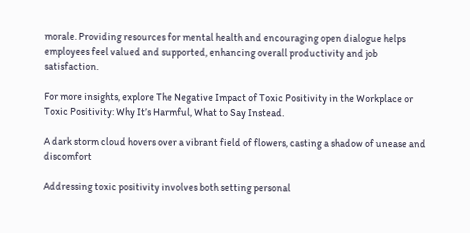morale. Providing resources for mental health and encouraging open dialogue helps employees feel valued and supported, enhancing overall productivity and job satisfaction.

For more insights, explore The Negative Impact of Toxic Positivity in the Workplace or Toxic Positivity: Why It’s Harmful, What to Say Instead.

A dark storm cloud hovers over a vibrant field of flowers, casting a shadow of unease and discomfort

Addressing toxic positivity involves both setting personal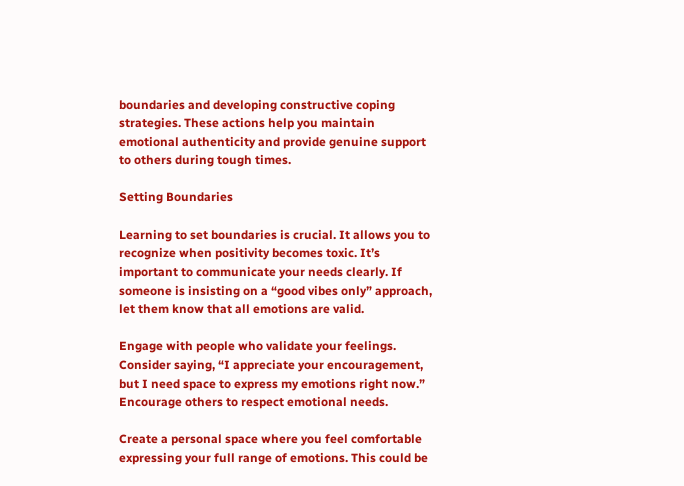boundaries and developing constructive coping strategies. These actions help you maintain emotional authenticity and provide genuine support to others during tough times.

Setting Boundaries

Learning to set boundaries is crucial. It allows you to recognize when positivity becomes toxic. It’s important to communicate your needs clearly. If someone is insisting on a “good vibes only” approach, let them know that all emotions are valid.

Engage with people who validate your feelings. Consider saying, “I appreciate your encouragement, but I need space to express my emotions right now.” Encourage others to respect emotional needs.

Create a personal space where you feel comfortable expressing your full range of emotions. This could be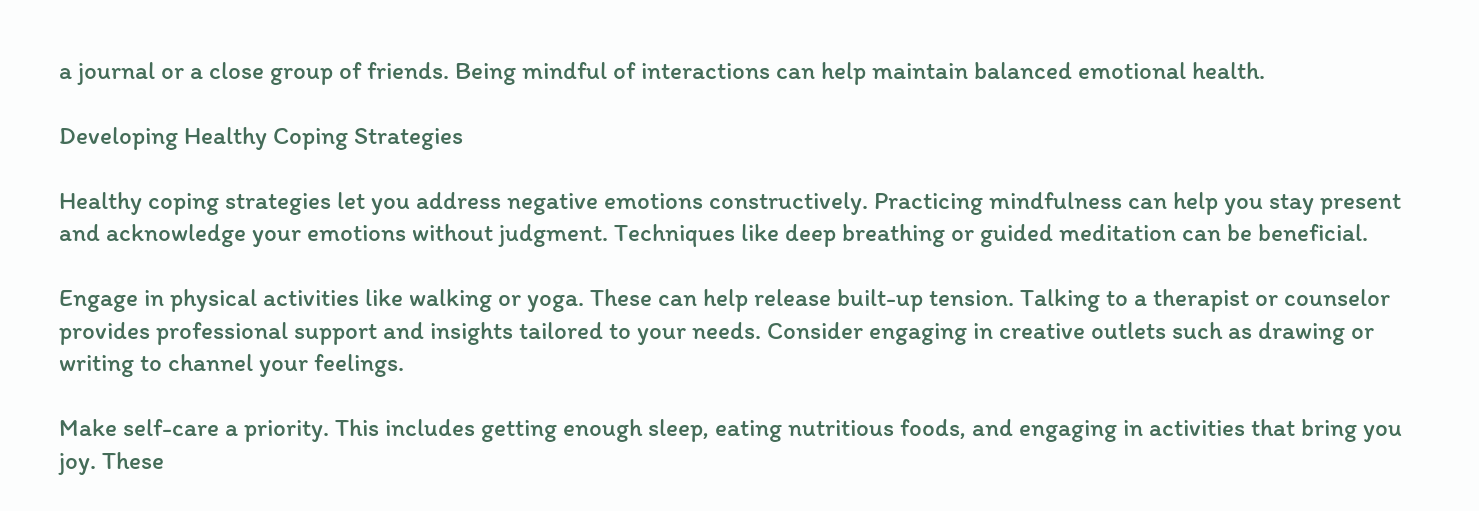a journal or a close group of friends. Being mindful of interactions can help maintain balanced emotional health.

Developing Healthy Coping Strategies

Healthy coping strategies let you address negative emotions constructively. Practicing mindfulness can help you stay present and acknowledge your emotions without judgment. Techniques like deep breathing or guided meditation can be beneficial.

Engage in physical activities like walking or yoga. These can help release built-up tension. Talking to a therapist or counselor provides professional support and insights tailored to your needs. Consider engaging in creative outlets such as drawing or writing to channel your feelings.

Make self-care a priority. This includes getting enough sleep, eating nutritious foods, and engaging in activities that bring you joy. These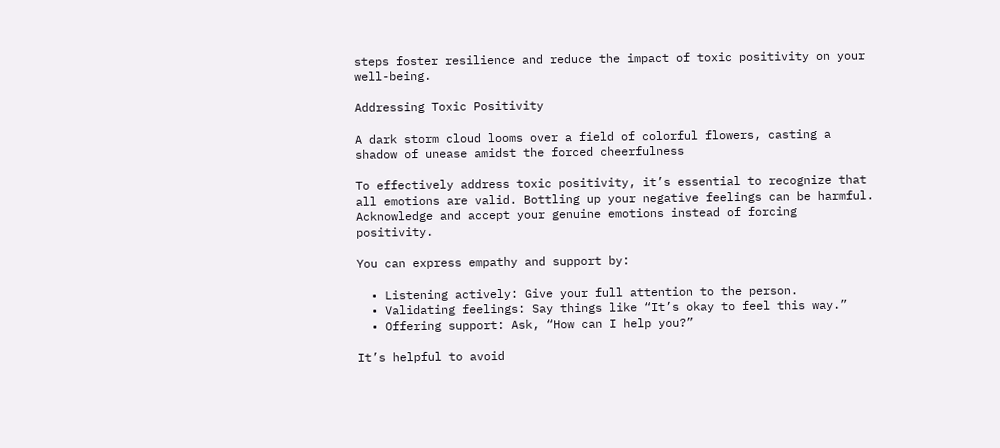steps foster resilience and reduce the impact of toxic positivity on your well-being.

Addressing Toxic Positivity

A dark storm cloud looms over a field of colorful flowers, casting a shadow of unease amidst the forced cheerfulness

To effectively address toxic positivity, it’s essential to recognize that all emotions are valid. Bottling up your negative feelings can be harmful. Acknowledge and accept your genuine emotions instead of forcing positivity.

You can express empathy and support by:

  • Listening actively: Give your full attention to the person.
  • Validating feelings: Say things like “It’s okay to feel this way.”
  • Offering support: Ask, “How can I help you?”

It’s helpful to avoid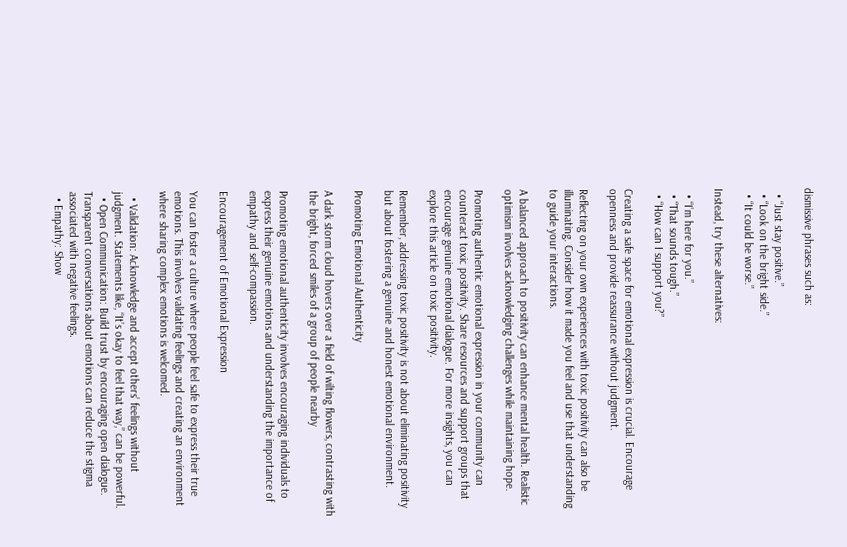dismissive phrases such as:

  • “Just stay positive.”
  • “Look on the bright side.”
  • “It could be worse.”

Instead, try these alternatives:

  • “I’m here for you.”
  • “That sounds tough.”
  • “How can I support you?”

Creating a safe space for emotional expression is crucial. Encourage openness and provide reassurance without judgment.

Reflecting on your own experiences with toxic positivity can also be illuminating. Consider how it made you feel and use that understanding to guide your interactions.

A balanced approach to positivity can enhance mental health. Realistic optimism involves acknowledging challenges while maintaining hope.

Promoting authentic emotional expression in your community can counteract toxic positivity. Share resources and support groups that encourage genuine emotional dialogue. For more insights, you can explore this article on toxic positivity.

Remember, addressing toxic positivity is not about eliminating positivity but about fostering a genuine and honest emotional environment.

Promoting Emotional Authenticity

A dark storm cloud hovers over a field of wilting flowers, contrasting with the bright, forced smiles of a group of people nearby

Promoting emotional authenticity involves encouraging individuals to express their genuine emotions and understanding the importance of empathy and self-compassion.

Encouragement of Emotional Expression

You can foster a culture where people feel safe to express their true emotions. This involves validating feelings and creating an environment where sharing complex emotions is welcomed.

  • Validation: Acknowledge and accept others’ feelings without judgment. Statements like, “It’s okay to feel that way,” can be powerful.
  • Open Communication: Build trust by encouraging open dialogue. Transparent conversations about emotions can reduce the stigma associated with negative feelings.
  • Empathy: Show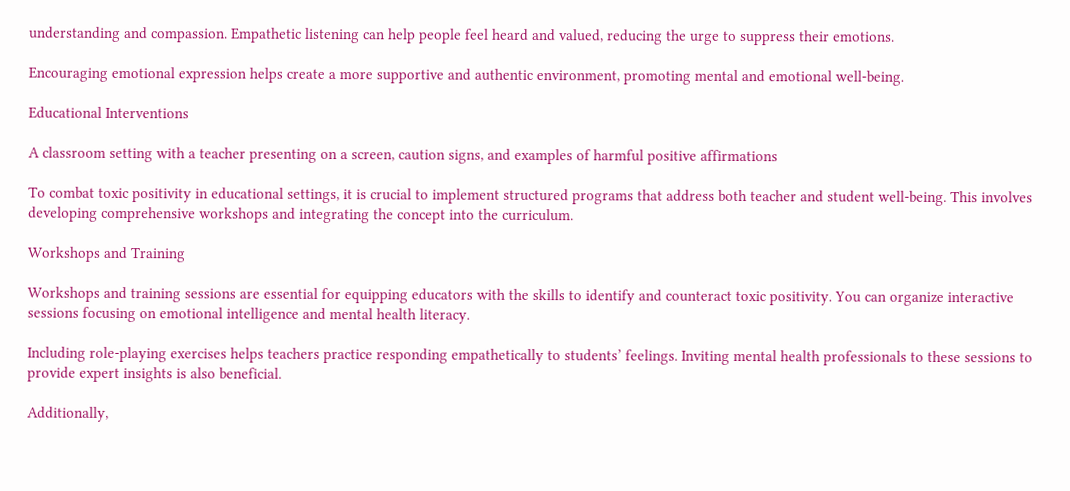understanding and compassion. Empathetic listening can help people feel heard and valued, reducing the urge to suppress their emotions.

Encouraging emotional expression helps create a more supportive and authentic environment, promoting mental and emotional well-being.

Educational Interventions

A classroom setting with a teacher presenting on a screen, caution signs, and examples of harmful positive affirmations

To combat toxic positivity in educational settings, it is crucial to implement structured programs that address both teacher and student well-being. This involves developing comprehensive workshops and integrating the concept into the curriculum.

Workshops and Training

Workshops and training sessions are essential for equipping educators with the skills to identify and counteract toxic positivity. You can organize interactive sessions focusing on emotional intelligence and mental health literacy.

Including role-playing exercises helps teachers practice responding empathetically to students’ feelings. Inviting mental health professionals to these sessions to provide expert insights is also beneficial.

Additionally,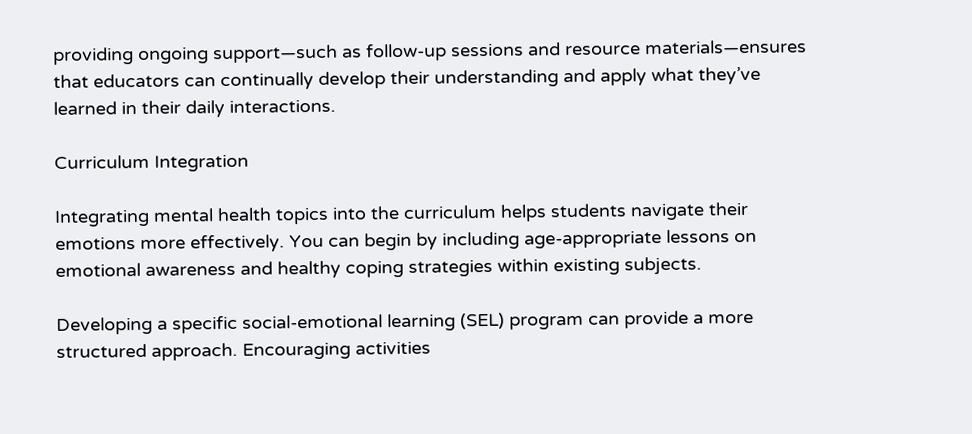providing ongoing support—such as follow-up sessions and resource materials—ensures that educators can continually develop their understanding and apply what they’ve learned in their daily interactions.

Curriculum Integration

Integrating mental health topics into the curriculum helps students navigate their emotions more effectively. You can begin by including age-appropriate lessons on emotional awareness and healthy coping strategies within existing subjects.

Developing a specific social-emotional learning (SEL) program can provide a more structured approach. Encouraging activities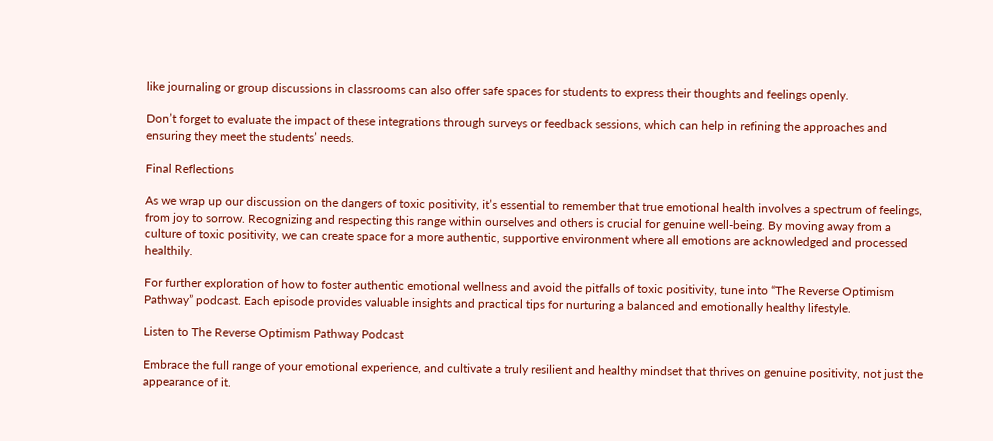like journaling or group discussions in classrooms can also offer safe spaces for students to express their thoughts and feelings openly.

Don’t forget to evaluate the impact of these integrations through surveys or feedback sessions, which can help in refining the approaches and ensuring they meet the students’ needs.

Final Reflections

As we wrap up our discussion on the dangers of toxic positivity, it’s essential to remember that true emotional health involves a spectrum of feelings, from joy to sorrow. Recognizing and respecting this range within ourselves and others is crucial for genuine well-being. By moving away from a culture of toxic positivity, we can create space for a more authentic, supportive environment where all emotions are acknowledged and processed healthily.

For further exploration of how to foster authentic emotional wellness and avoid the pitfalls of toxic positivity, tune into “The Reverse Optimism Pathway” podcast. Each episode provides valuable insights and practical tips for nurturing a balanced and emotionally healthy lifestyle.

Listen to The Reverse Optimism Pathway Podcast

Embrace the full range of your emotional experience, and cultivate a truly resilient and healthy mindset that thrives on genuine positivity, not just the appearance of it.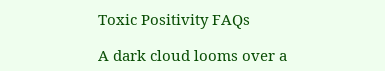Toxic Positivity FAQs

A dark cloud looms over a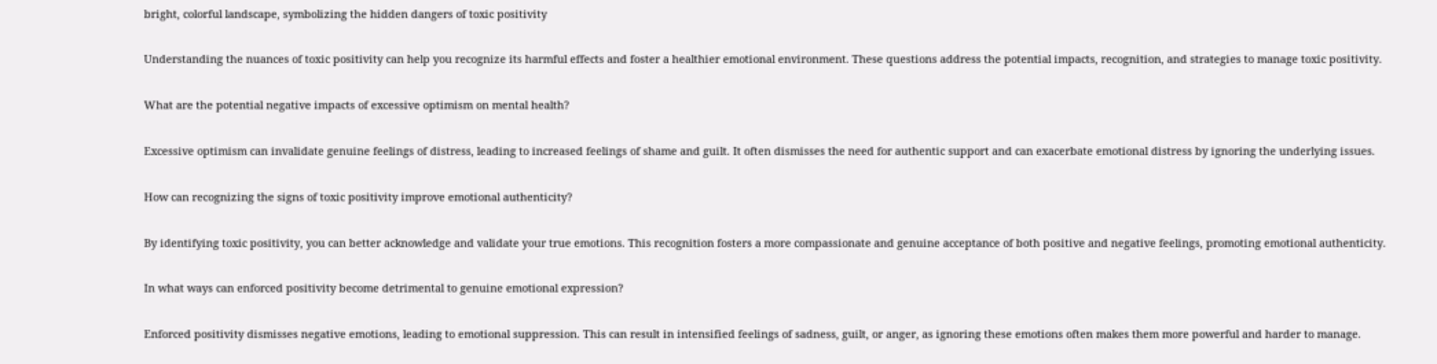bright, colorful landscape, symbolizing the hidden dangers of toxic positivity

Understanding the nuances of toxic positivity can help you recognize its harmful effects and foster a healthier emotional environment. These questions address the potential impacts, recognition, and strategies to manage toxic positivity.

What are the potential negative impacts of excessive optimism on mental health?

Excessive optimism can invalidate genuine feelings of distress, leading to increased feelings of shame and guilt. It often dismisses the need for authentic support and can exacerbate emotional distress by ignoring the underlying issues.

How can recognizing the signs of toxic positivity improve emotional authenticity?

By identifying toxic positivity, you can better acknowledge and validate your true emotions. This recognition fosters a more compassionate and genuine acceptance of both positive and negative feelings, promoting emotional authenticity.

In what ways can enforced positivity become detrimental to genuine emotional expression?

Enforced positivity dismisses negative emotions, leading to emotional suppression. This can result in intensified feelings of sadness, guilt, or anger, as ignoring these emotions often makes them more powerful and harder to manage.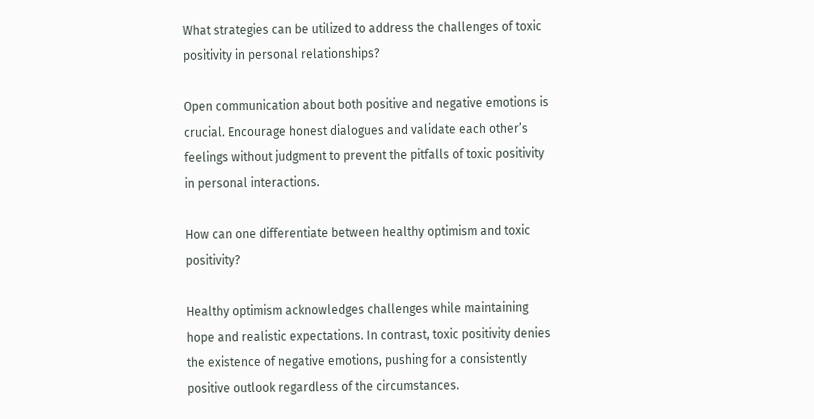What strategies can be utilized to address the challenges of toxic positivity in personal relationships?

Open communication about both positive and negative emotions is crucial. Encourage honest dialogues and validate each other’s feelings without judgment to prevent the pitfalls of toxic positivity in personal interactions.

How can one differentiate between healthy optimism and toxic positivity?

Healthy optimism acknowledges challenges while maintaining hope and realistic expectations. In contrast, toxic positivity denies the existence of negative emotions, pushing for a consistently positive outlook regardless of the circumstances.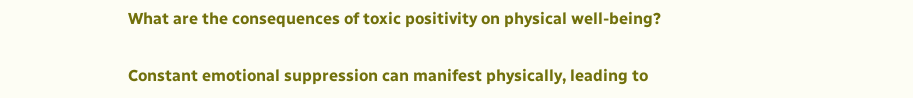What are the consequences of toxic positivity on physical well-being?

Constant emotional suppression can manifest physically, leading to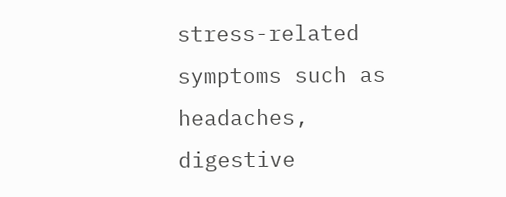stress-related symptoms such as headaches, digestive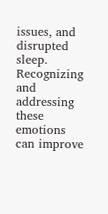issues, and disrupted sleep. Recognizing and addressing these emotions can improve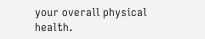your overall physical health.